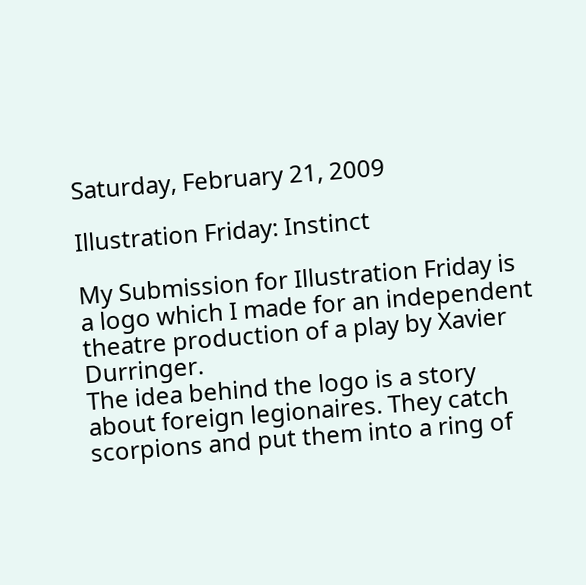Saturday, February 21, 2009

Illustration Friday: Instinct

My Submission for Illustration Friday is a logo which I made for an independent theatre production of a play by Xavier Durringer.
The idea behind the logo is a story about foreign legionaires. They catch scorpions and put them into a ring of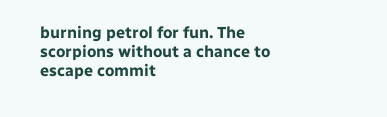burning petrol for fun. The scorpions without a chance to escape commit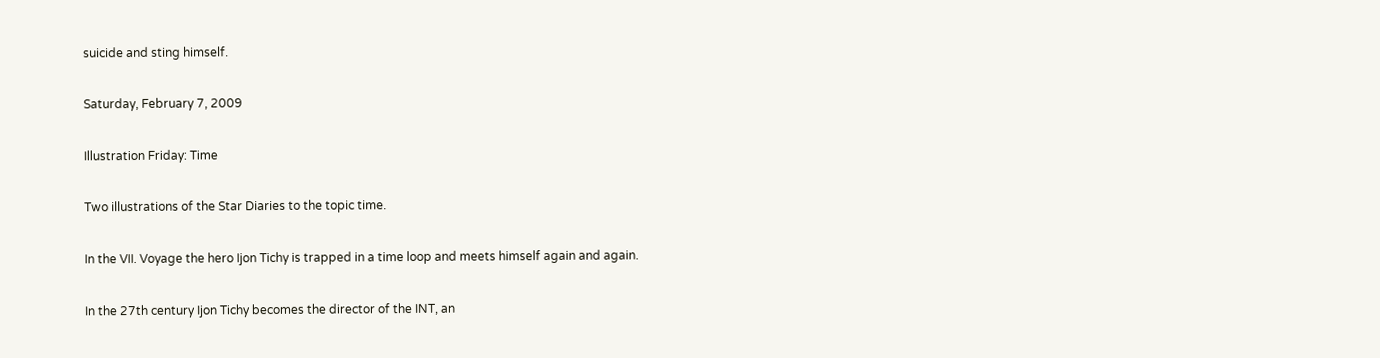suicide and sting himself.

Saturday, February 7, 2009

Illustration Friday: Time

Two illustrations of the Star Diaries to the topic time.

In the VII. Voyage the hero Ijon Tichy is trapped in a time loop and meets himself again and again.

In the 27th century Ijon Tichy becomes the director of the INT, an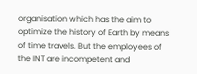organisation which has the aim to optimize the history of Earth by means of time travels. But the employees of the INT are incompetent and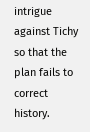intrigue against Tichy so that the plan fails to correct history.